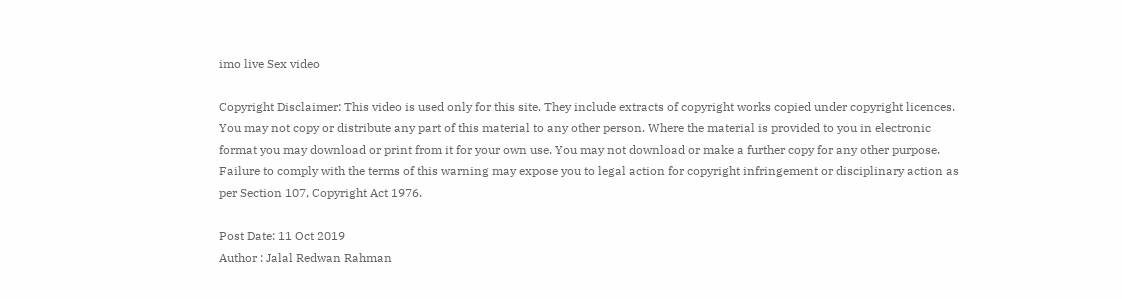imo live Sex video

Copyright Disclaimer: This video is used only for this site. They include extracts of copyright works copied under copyright licences. You may not copy or distribute any part of this material to any other person. Where the material is provided to you in electronic format you may download or print from it for your own use. You may not download or make a further copy for any other purpose. Failure to comply with the terms of this warning may expose you to legal action for copyright infringement or disciplinary action as per Section 107, Copyright Act 1976.

Post Date: 11 Oct 2019
Author : Jalal Redwan Rahman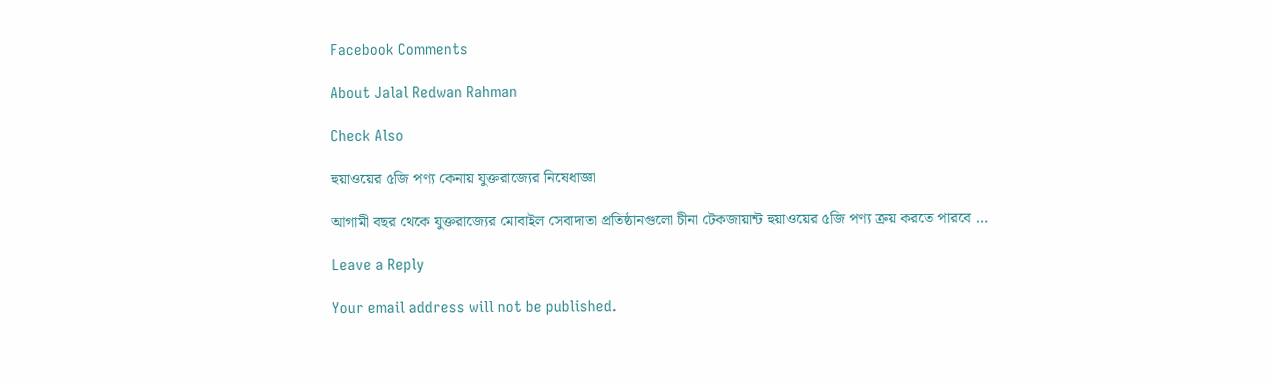Facebook Comments

About Jalal Redwan Rahman

Check Also

হুয়াওয়ের ৫জি পণ্য কেনায় যুক্তরাজ্যের নিষেধাজ্ঞা

আগামী বছর থেকে যুক্তরাজ্যের মোবাইল সেবাদাতা প্রতিষ্ঠানগুলো চীনা টেকজায়ান্ট হুয়াওয়ের ৫জি পণ্য ক্রয় করতে পারবে …

Leave a Reply

Your email address will not be published.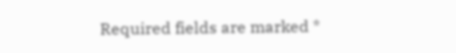Required fields are marked *